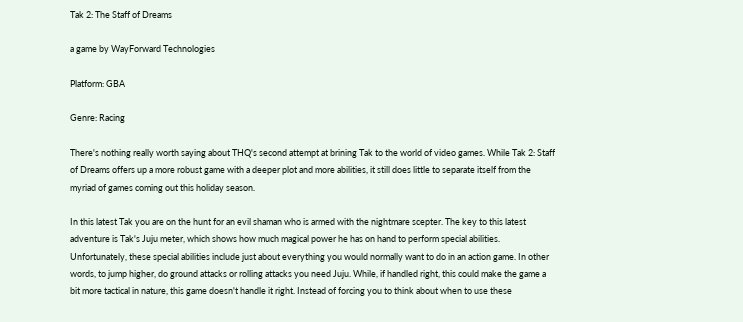Tak 2: The Staff of Dreams

a game by WayForward Technologies

Platform: GBA

Genre: Racing

There's nothing really worth saying about THQ's second attempt at brining Tak to the world of video games. While Tak 2: Staff of Dreams offers up a more robust game with a deeper plot and more abilities, it still does little to separate itself from the myriad of games coming out this holiday season.

In this latest Tak you are on the hunt for an evil shaman who is armed with the nightmare scepter. The key to this latest adventure is Tak's Juju meter, which shows how much magical power he has on hand to perform special abilities. Unfortunately, these special abilities include just about everything you would normally want to do in an action game. In other words, to jump higher, do ground attacks or rolling attacks you need Juju. While, if handled right, this could make the game a bit more tactical in nature, this game doesn't handle it right. Instead of forcing you to think about when to use these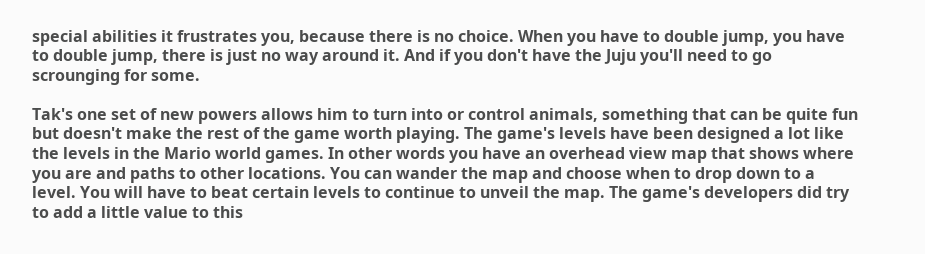special abilities it frustrates you, because there is no choice. When you have to double jump, you have to double jump, there is just no way around it. And if you don't have the Juju you'll need to go scrounging for some.

Tak's one set of new powers allows him to turn into or control animals, something that can be quite fun but doesn't make the rest of the game worth playing. The game's levels have been designed a lot like the levels in the Mario world games. In other words you have an overhead view map that shows where you are and paths to other locations. You can wander the map and choose when to drop down to a level. You will have to beat certain levels to continue to unveil the map. The game's developers did try to add a little value to this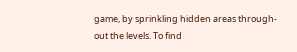game, by sprinkling hidden areas through-out the levels. To find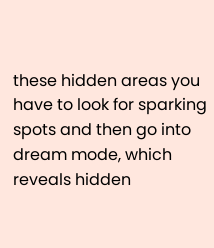these hidden areas you have to look for sparking spots and then go into dream mode, which reveals hidden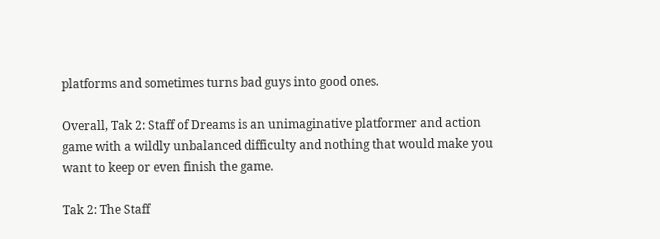platforms and sometimes turns bad guys into good ones.

Overall, Tak 2: Staff of Dreams is an unimaginative platformer and action game with a wildly unbalanced difficulty and nothing that would make you want to keep or even finish the game.

Tak 2: The Staff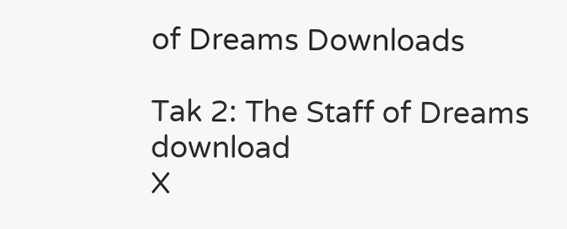of Dreams Downloads

Tak 2: The Staff of Dreams download
X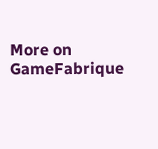More on GameFabrique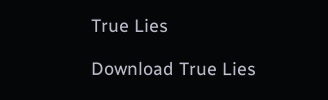True Lies

Download True Lies